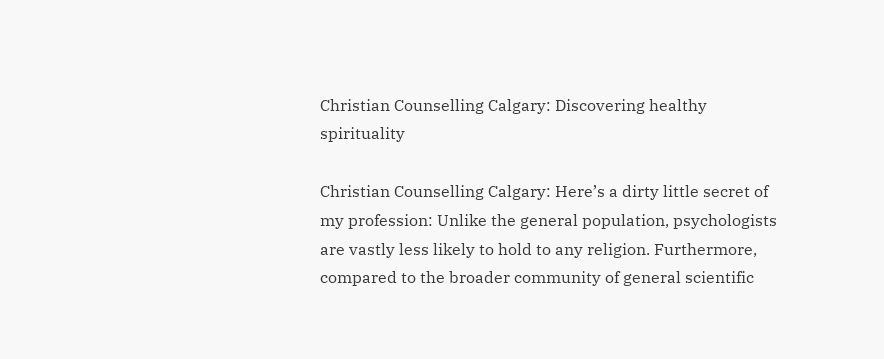Christian Counselling Calgary: Discovering healthy spirituality

Christian Counselling Calgary: Here’s a dirty little secret of my profession: Unlike the general population, psychologists are vastly less likely to hold to any religion. Furthermore, compared to the broader community of general scientific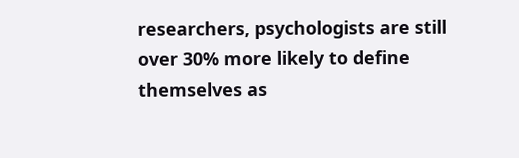researchers, psychologists are still over 30% more likely to define themselves as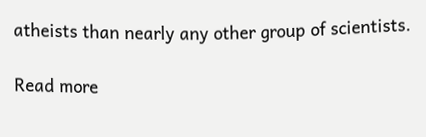atheists than nearly any other group of scientists.

Read more